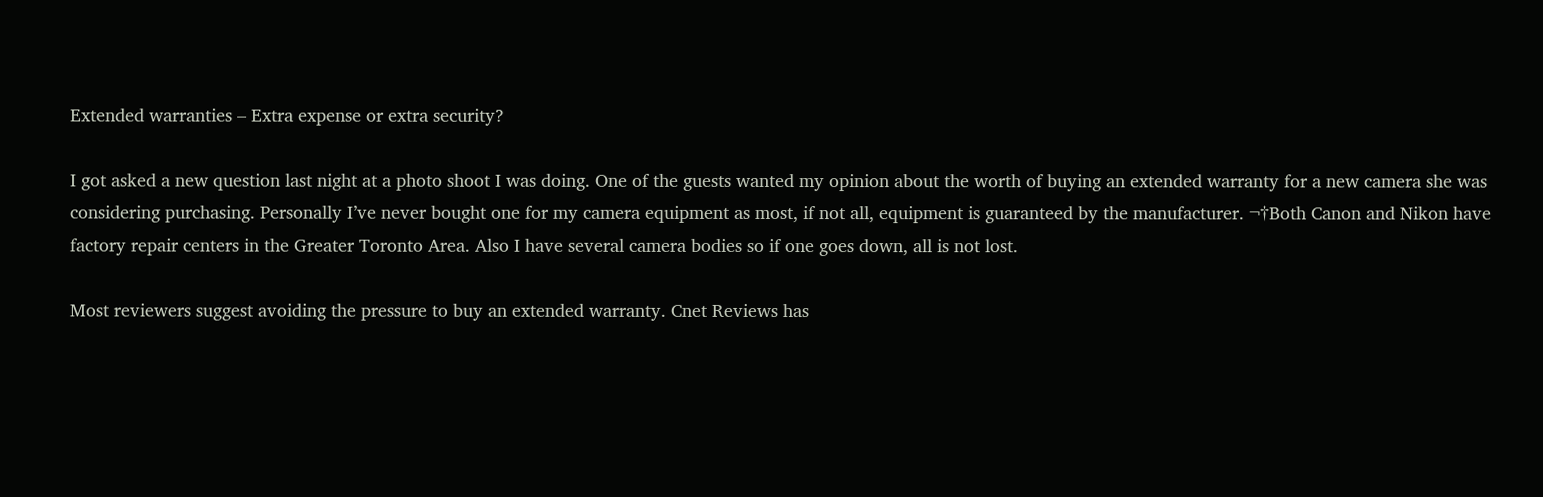Extended warranties – Extra expense or extra security?

I got asked a new question last night at a photo shoot I was doing. One of the guests wanted my opinion about the worth of buying an extended warranty for a new camera she was considering purchasing. Personally I’ve never bought one for my camera equipment as most, if not all, equipment is guaranteed by the manufacturer. ¬†Both Canon and Nikon have factory repair centers in the Greater Toronto Area. Also I have several camera bodies so if one goes down, all is not lost.

Most reviewers suggest avoiding the pressure to buy an extended warranty. Cnet Reviews has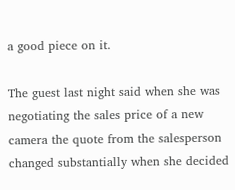a good piece on it.

The guest last night said when she was negotiating the sales price of a new camera the quote from the salesperson changed substantially when she decided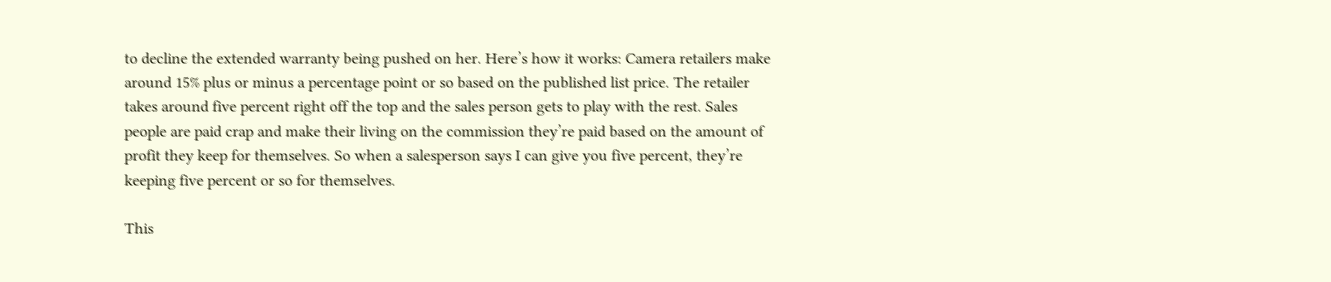to decline the extended warranty being pushed on her. Here’s how it works: Camera retailers make around 15% plus or minus a percentage point or so based on the published list price. The retailer takes around five percent right off the top and the sales person gets to play with the rest. Sales people are paid crap and make their living on the commission they’re paid based on the amount of profit they keep for themselves. So when a salesperson says I can give you five percent, they’re keeping five percent or so for themselves.

This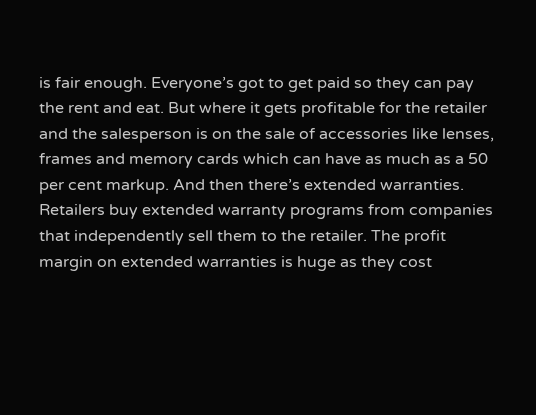is fair enough. Everyone’s got to get paid so they can pay the rent and eat. But where it gets profitable for the retailer and the salesperson is on the sale of accessories like lenses, frames and memory cards which can have as much as a 50 per cent markup. And then there’s extended warranties. Retailers buy extended warranty programs from companies that independently sell them to the retailer. The profit margin on extended warranties is huge as they cost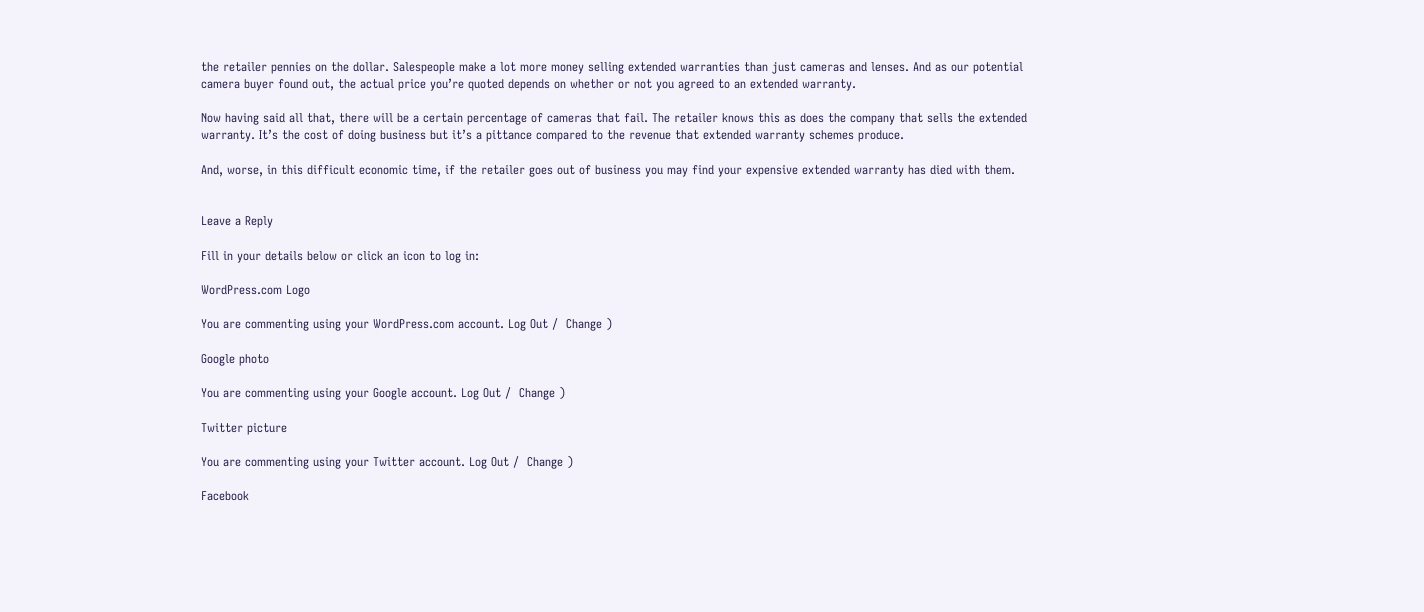the retailer pennies on the dollar. Salespeople make a lot more money selling extended warranties than just cameras and lenses. And as our potential camera buyer found out, the actual price you’re quoted depends on whether or not you agreed to an extended warranty.

Now having said all that, there will be a certain percentage of cameras that fail. The retailer knows this as does the company that sells the extended warranty. It’s the cost of doing business but it’s a pittance compared to the revenue that extended warranty schemes produce.

And, worse, in this difficult economic time, if the retailer goes out of business you may find your expensive extended warranty has died with them.


Leave a Reply

Fill in your details below or click an icon to log in:

WordPress.com Logo

You are commenting using your WordPress.com account. Log Out /  Change )

Google photo

You are commenting using your Google account. Log Out /  Change )

Twitter picture

You are commenting using your Twitter account. Log Out /  Change )

Facebook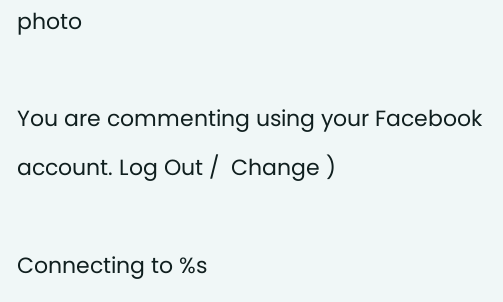photo

You are commenting using your Facebook account. Log Out /  Change )

Connecting to %s